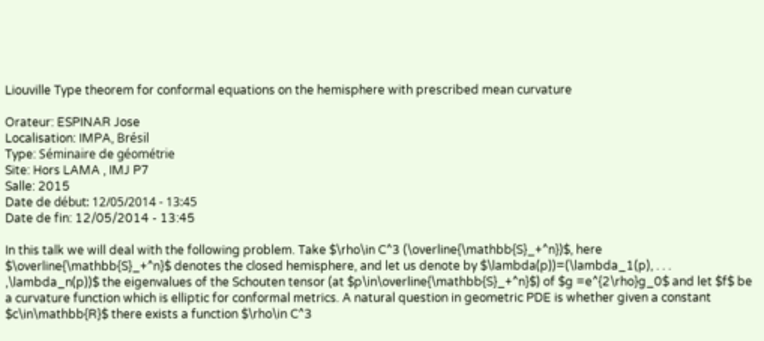Liouville Type theorem for conformal equations on the hemisphere with prescribed mean curvature

Orateur: ESPINAR Jose
Localisation: IMPA, Brésil
Type: Séminaire de géométrie
Site: Hors LAMA , IMJ P7
Salle: 2015
Date de début: 12/05/2014 - 13:45
Date de fin: 12/05/2014 - 13:45

In this talk we will deal with the following problem. Take $\rho\in C^3 (\overline{\mathbb{S}_+^n})$, here $\overline{\mathbb{S}_+^n}$ denotes the closed hemisphere, and let us denote by $\lambda(p))=(\lambda_1(p), . . . ,\lambda_n(p))$ the eigenvalues of the Schouten tensor (at $p\in\overline{\mathbb{S}_+^n}$) of $g =e^{2\rho}g_0$ and let $f$ be a curvature function which is elliptic for conformal metrics. A natural question in geometric PDE is whether given a constant $c\in\mathbb{R}$ there exists a function $\rho\in C^3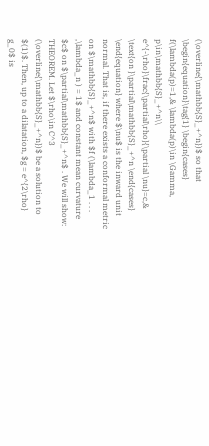(\overline{\mathbb{S}_+^n})$ so that \begin{equation}\tag{1} \begin{cases} f(\lambda(p)=1,& \lambda(p)\in \Gamma, p\in\mathbb{S}_+^n\\ e^{-\rho}\frac{\partial\rho}{\partial \nu}=c,& \text{on }\partial\mathbb{S}_+^n \end{cases} \end{equation} where $\nu$ is the inward unit normal. That is, if there exists a conformal metric on $\mathbb{S}_+^n$ with $f (\lambda_1 . . . ,\lambda_n ) = 1$ and constant mean curvature $c$ on $\partial\mathbb{S}_+^n$ . We will show: THEOREM. Let $\rho\in C^3 (\overline{\mathbb{S}_+^n})$ be a solution to $(1)$. Then, up to a dilatation, $g = e^{2\rho} g_0$ is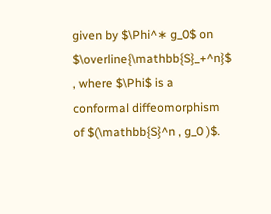given by $\Phi^∗ g_0$ on $\overline{\mathbb{S}_+^n}$ , where $\Phi$ is a conformal diffeomorphism of $(\mathbb{S}^n , g_0 )$.